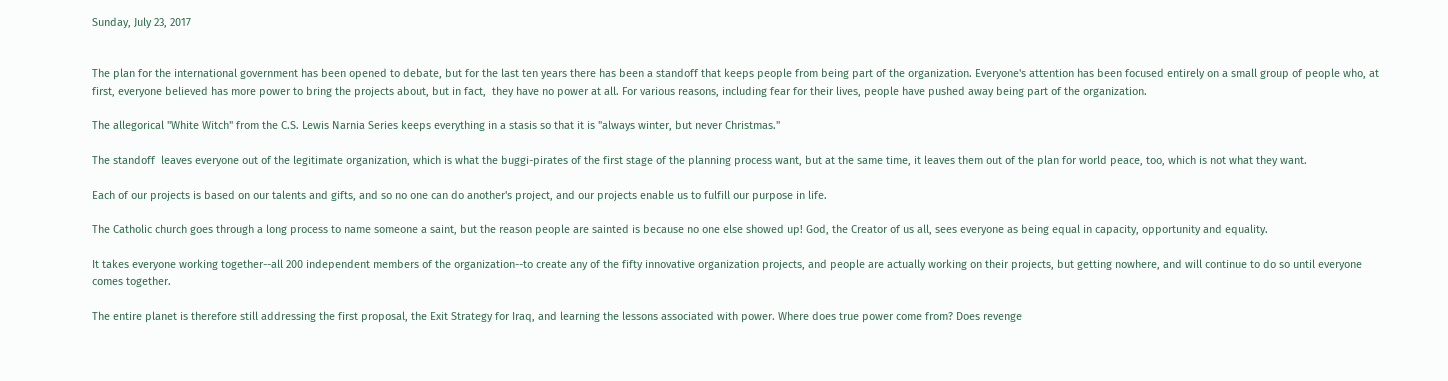Sunday, July 23, 2017


The plan for the international government has been opened to debate, but for the last ten years there has been a standoff that keeps people from being part of the organization. Everyone's attention has been focused entirely on a small group of people who, at first, everyone believed has more power to bring the projects about, but in fact,  they have no power at all. For various reasons, including fear for their lives, people have pushed away being part of the organization.

The allegorical "White Witch" from the C.S. Lewis Narnia Series keeps everything in a stasis so that it is "always winter, but never Christmas."

The standoff  leaves everyone out of the legitimate organization, which is what the buggi-pirates of the first stage of the planning process want, but at the same time, it leaves them out of the plan for world peace, too, which is not what they want.

Each of our projects is based on our talents and gifts, and so no one can do another's project, and our projects enable us to fulfill our purpose in life.

The Catholic church goes through a long process to name someone a saint, but the reason people are sainted is because no one else showed up! God, the Creator of us all, sees everyone as being equal in capacity, opportunity and equality.

It takes everyone working together--all 200 independent members of the organization--to create any of the fifty innovative organization projects, and people are actually working on their projects, but getting nowhere, and will continue to do so until everyone comes together.

The entire planet is therefore still addressing the first proposal, the Exit Strategy for Iraq, and learning the lessons associated with power. Where does true power come from? Does revenge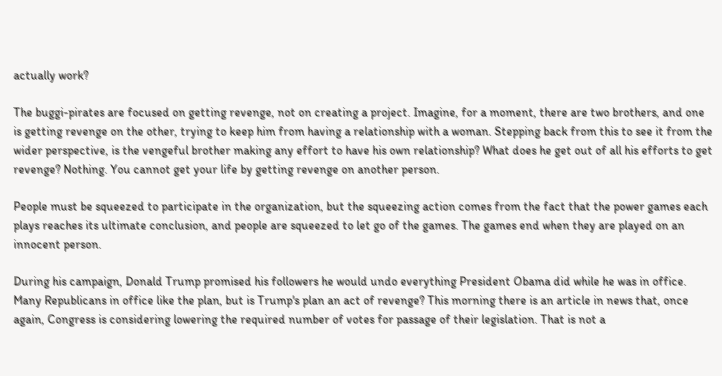actually work?

The buggi-pirates are focused on getting revenge, not on creating a project. Imagine, for a moment, there are two brothers, and one is getting revenge on the other, trying to keep him from having a relationship with a woman. Stepping back from this to see it from the wider perspective, is the vengeful brother making any effort to have his own relationship? What does he get out of all his efforts to get revenge? Nothing. You cannot get your life by getting revenge on another person.

People must be squeezed to participate in the organization, but the squeezing action comes from the fact that the power games each plays reaches its ultimate conclusion, and people are squeezed to let go of the games. The games end when they are played on an innocent person.

During his campaign, Donald Trump promised his followers he would undo everything President Obama did while he was in office. Many Republicans in office like the plan, but is Trump's plan an act of revenge? This morning there is an article in news that, once again, Congress is considering lowering the required number of votes for passage of their legislation. That is not a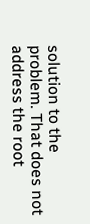solution to the problem. That does not address the root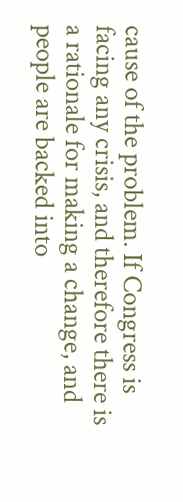cause of the problem. If Congress is facing any crisis, and therefore there is a rationale for making a change, and people are backed into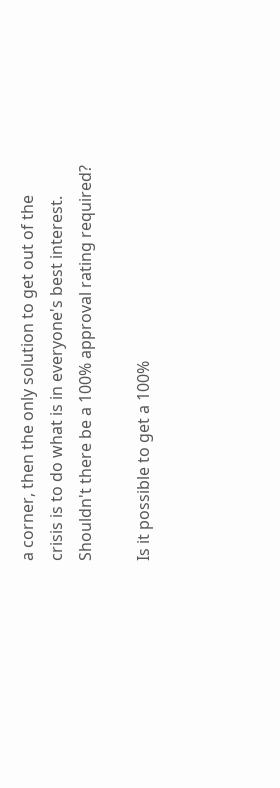a corner, then the only solution to get out of the crisis is to do what is in everyone's best interest. Shouldn't there be a 100% approval rating required?

Is it possible to get a 100%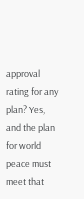approval rating for any plan? Yes, and the plan for world peace must meet that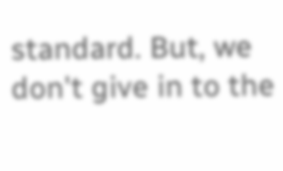standard. But, we don't give in to the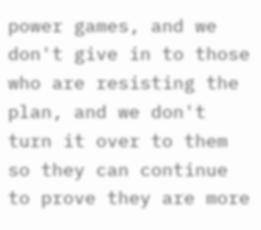power games, and we don't give in to those who are resisting the plan, and we don't turn it over to them so they can continue to prove they are more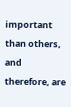important than others, and therefore, are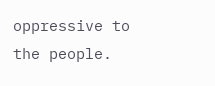oppressive to the people.